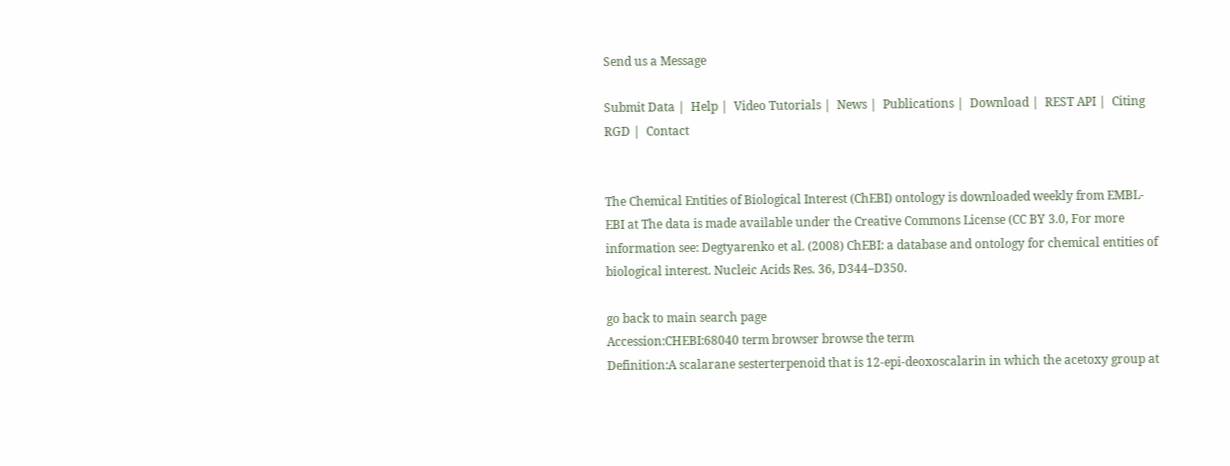Send us a Message

Submit Data |  Help |  Video Tutorials |  News |  Publications |  Download |  REST API |  Citing RGD |  Contact


The Chemical Entities of Biological Interest (ChEBI) ontology is downloaded weekly from EMBL-EBI at The data is made available under the Creative Commons License (CC BY 3.0, For more information see: Degtyarenko et al. (2008) ChEBI: a database and ontology for chemical entities of biological interest. Nucleic Acids Res. 36, D344–D350.

go back to main search page
Accession:CHEBI:68040 term browser browse the term
Definition:A scalarane sesterterpenoid that is 12-epi-deoxoscalarin in which the acetoxy group at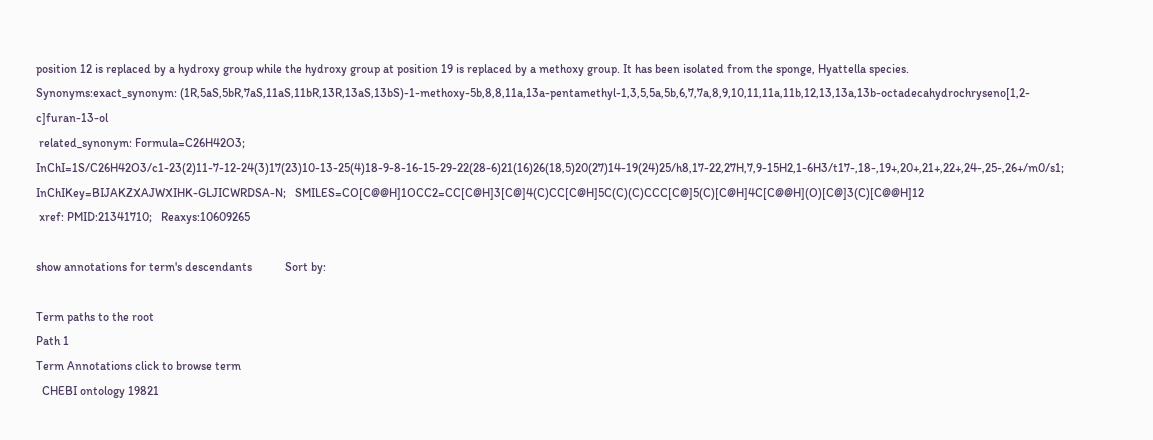position 12 is replaced by a hydroxy group while the hydroxy group at position 19 is replaced by a methoxy group. It has been isolated from the sponge, Hyattella species.
Synonyms:exact_synonym: (1R,5aS,5bR,7aS,11aS,11bR,13R,13aS,13bS)-1-methoxy-5b,8,8,11a,13a-pentamethyl-1,3,5,5a,5b,6,7,7a,8,9,10,11,11a,11b,12,13,13a,13b-octadecahydrochryseno[1,2-c]furan-13-ol
 related_synonym: Formula=C26H42O3;   InChI=1S/C26H42O3/c1-23(2)11-7-12-24(3)17(23)10-13-25(4)18-9-8-16-15-29-22(28-6)21(16)26(18,5)20(27)14-19(24)25/h8,17-22,27H,7,9-15H2,1-6H3/t17-,18-,19+,20+,21+,22+,24-,25-,26+/m0/s1;   InChIKey=BIJAKZXAJWXIHK-GLJICWRDSA-N;   SMILES=CO[C@@H]1OCC2=CC[C@H]3[C@]4(C)CC[C@H]5C(C)(C)CCC[C@]5(C)[C@H]4C[C@@H](O)[C@]3(C)[C@@H]12
 xref: PMID:21341710;   Reaxys:10609265

show annotations for term's descendants           Sort by:

Term paths to the root
Path 1
Term Annotations click to browse term
  CHEBI ontology 19821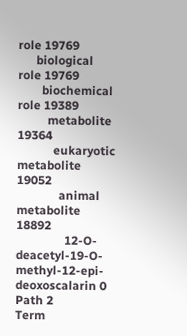role 19769
      biological role 19769
        biochemical role 19389
          metabolite 19364
            eukaryotic metabolite 19052
              animal metabolite 18892
                12-O-deacetyl-19-O-methyl-12-epi-deoxoscalarin 0
Path 2
Term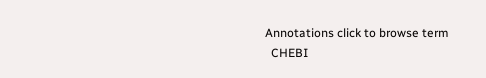Annotations click to browse term
  CHEBI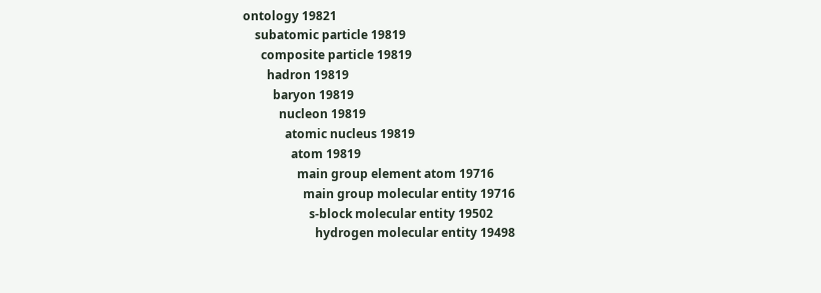ontology 19821
    subatomic particle 19819
      composite particle 19819
        hadron 19819
          baryon 19819
            nucleon 19819
              atomic nucleus 19819
                atom 19819
                  main group element atom 19716
                    main group molecular entity 19716
                      s-block molecular entity 19502
                        hydrogen molecular entity 19498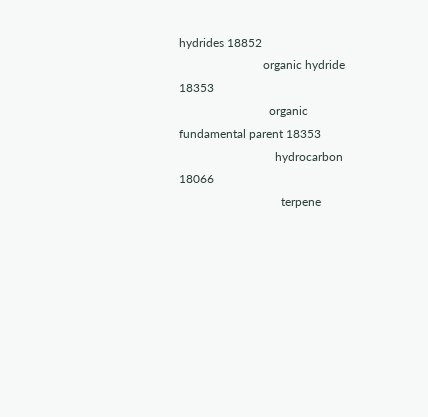hydrides 18852
                            organic hydride 18353
                              organic fundamental parent 18353
                                hydrocarbon 18066
                                  terpene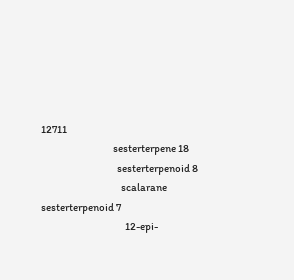12711
                                    sesterterpene 18
                                      sesterterpenoid 8
                                        scalarane sesterterpenoid 7
                                          12-epi-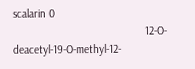scalarin 0
                                            12-O-deacetyl-19-O-methyl-12-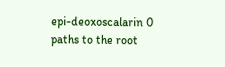epi-deoxoscalarin 0
paths to the root